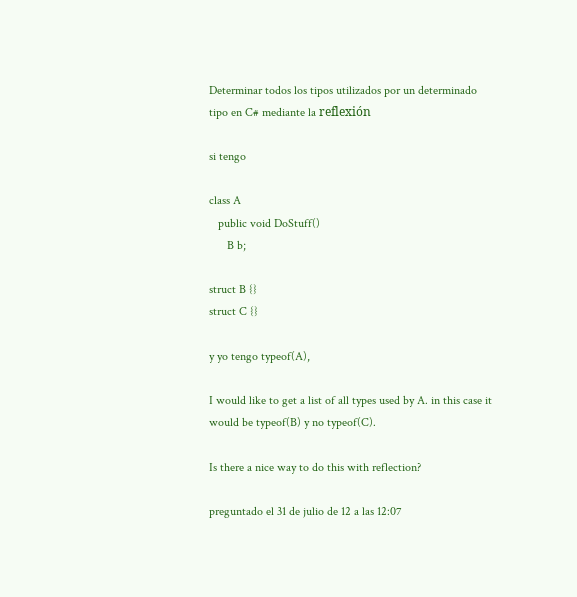Determinar todos los tipos utilizados por un determinado tipo en C# mediante la reflexión

si tengo

class A
   public void DoStuff()
      B b;

struct B {}
struct C {}

y yo tengo typeof(A),

I would like to get a list of all types used by A. in this case it would be typeof(B) y no typeof(C).

Is there a nice way to do this with reflection?

preguntado el 31 de julio de 12 a las 12:07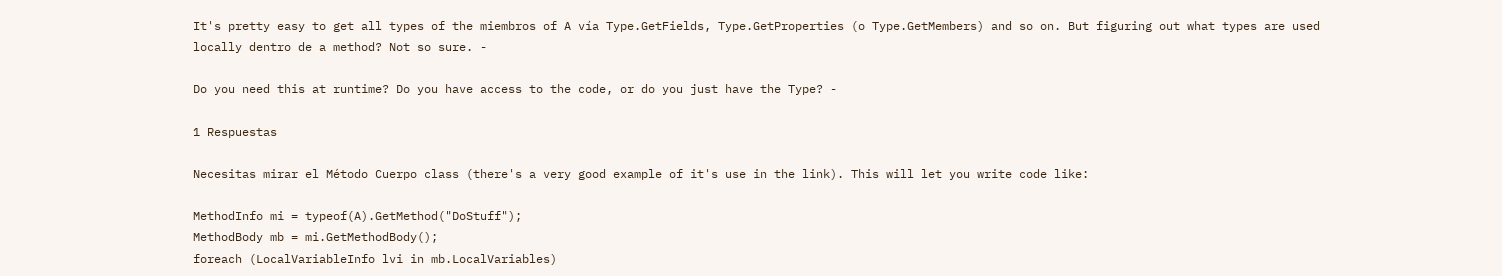It's pretty easy to get all types of the miembros of A vía Type.GetFields, Type.GetProperties (o Type.GetMembers) and so on. But figuring out what types are used locally dentro de a method? Not so sure. -

Do you need this at runtime? Do you have access to the code, or do you just have the Type? -

1 Respuestas

Necesitas mirar el Método Cuerpo class (there's a very good example of it's use in the link). This will let you write code like:

MethodInfo mi = typeof(A).GetMethod("DoStuff");
MethodBody mb = mi.GetMethodBody();
foreach (LocalVariableInfo lvi in mb.LocalVariables)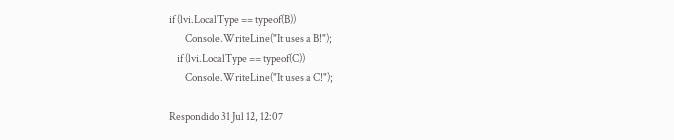if (lvi.LocalType == typeof(B))
        Console.WriteLine("It uses a B!");
    if (lvi.LocalType == typeof(C))
        Console.WriteLine("It uses a C!");

Respondido 31 Jul 12, 12:07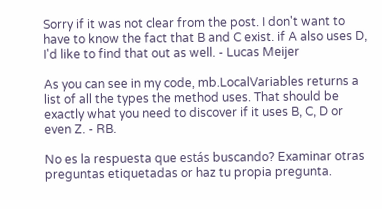Sorry if it was not clear from the post. I don't want to have to know the fact that B and C exist. if A also uses D, I'd like to find that out as well. - Lucas Meijer

As you can see in my code, mb.LocalVariables returns a list of all the types the method uses. That should be exactly what you need to discover if it uses B, C, D or even Z. - RB.

No es la respuesta que estás buscando? Examinar otras preguntas etiquetadas or haz tu propia pregunta.